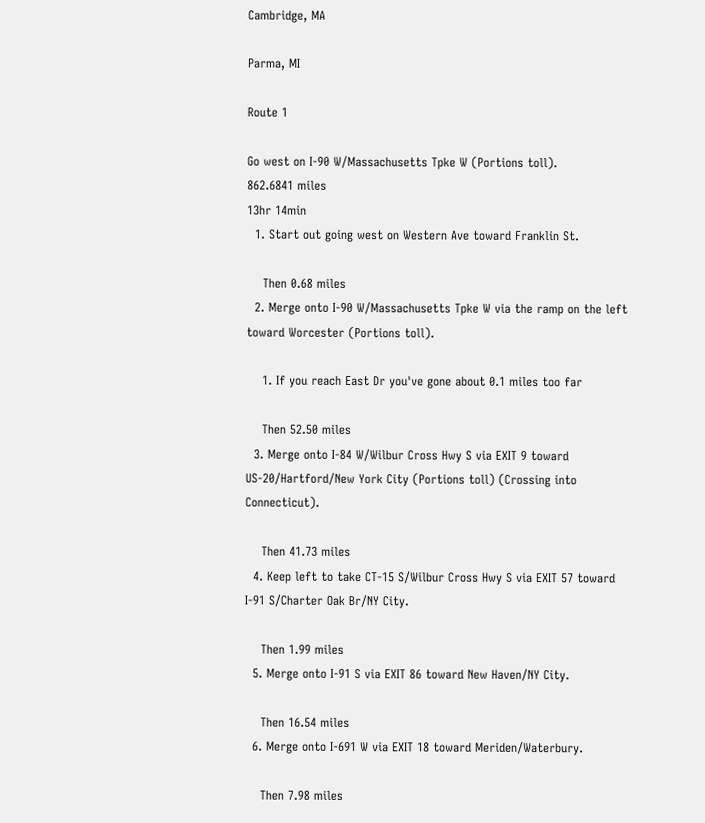Cambridge, MA

Parma, MI

Route 1

Go west on I-90 W/Massachusetts Tpke W (Portions toll).
862.6841 miles
13hr 14min
  1. Start out going west on Western Ave toward Franklin St.

    Then 0.68 miles
  2. Merge onto I-90 W/Massachusetts Tpke W via the ramp on the left toward Worcester (Portions toll).

    1. If you reach East Dr you've gone about 0.1 miles too far

    Then 52.50 miles
  3. Merge onto I-84 W/Wilbur Cross Hwy S via EXIT 9 toward US-20/Hartford/New York City (Portions toll) (Crossing into Connecticut).

    Then 41.73 miles
  4. Keep left to take CT-15 S/Wilbur Cross Hwy S via EXIT 57 toward I-91 S/Charter Oak Br/NY City.

    Then 1.99 miles
  5. Merge onto I-91 S via EXIT 86 toward New Haven/NY City.

    Then 16.54 miles
  6. Merge onto I-691 W via EXIT 18 toward Meriden/Waterbury.

    Then 7.98 miles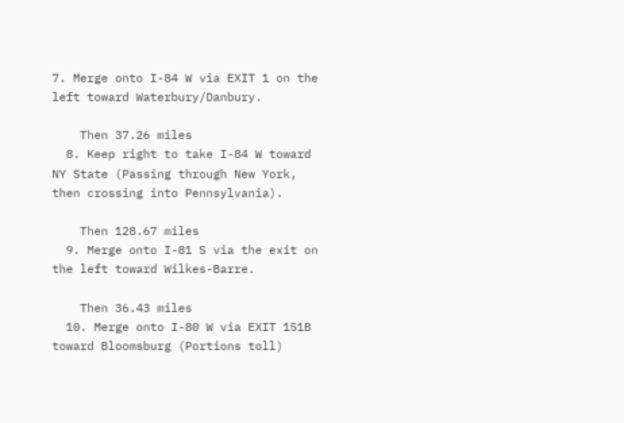7. Merge onto I-84 W via EXIT 1 on the left toward Waterbury/Danbury.

    Then 37.26 miles
  8. Keep right to take I-84 W toward NY State (Passing through New York, then crossing into Pennsylvania).

    Then 128.67 miles
  9. Merge onto I-81 S via the exit on the left toward Wilkes-Barre.

    Then 36.43 miles
  10. Merge onto I-80 W via EXIT 151B toward Bloomsburg (Portions toll)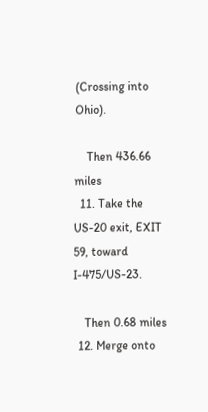(Crossing into Ohio).

    Then 436.66 miles
  11. Take the US-20 exit, EXIT 59, toward I-475/US-23.

    Then 0.68 miles
  12. Merge onto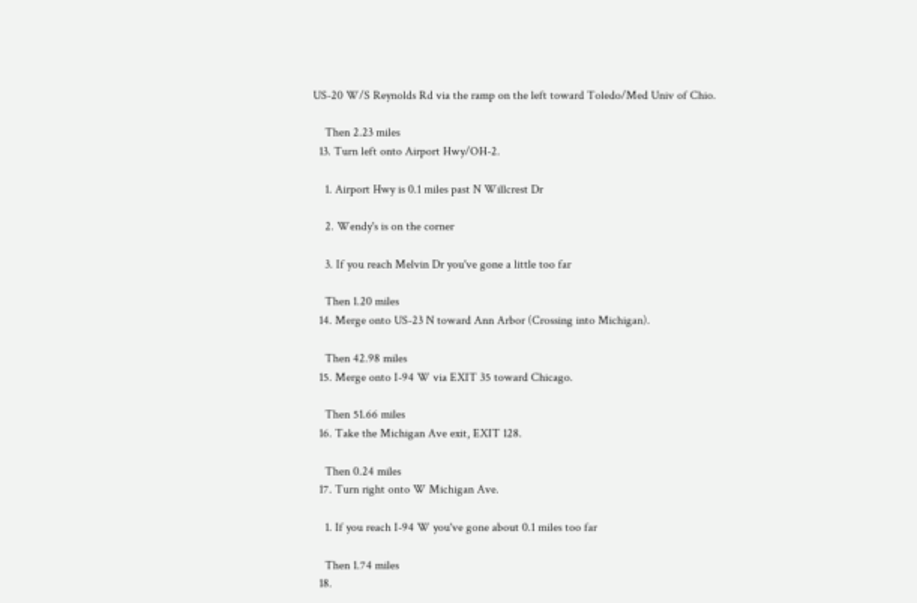US-20 W/S Reynolds Rd via the ramp on the left toward Toledo/Med Univ of Chio.

    Then 2.23 miles
  13. Turn left onto Airport Hwy/OH-2.

    1. Airport Hwy is 0.1 miles past N Willcrest Dr

    2. Wendy's is on the corner

    3. If you reach Melvin Dr you've gone a little too far

    Then 1.20 miles
  14. Merge onto US-23 N toward Ann Arbor (Crossing into Michigan).

    Then 42.98 miles
  15. Merge onto I-94 W via EXIT 35 toward Chicago.

    Then 51.66 miles
  16. Take the Michigan Ave exit, EXIT 128.

    Then 0.24 miles
  17. Turn right onto W Michigan Ave.

    1. If you reach I-94 W you've gone about 0.1 miles too far

    Then 1.74 miles
  18.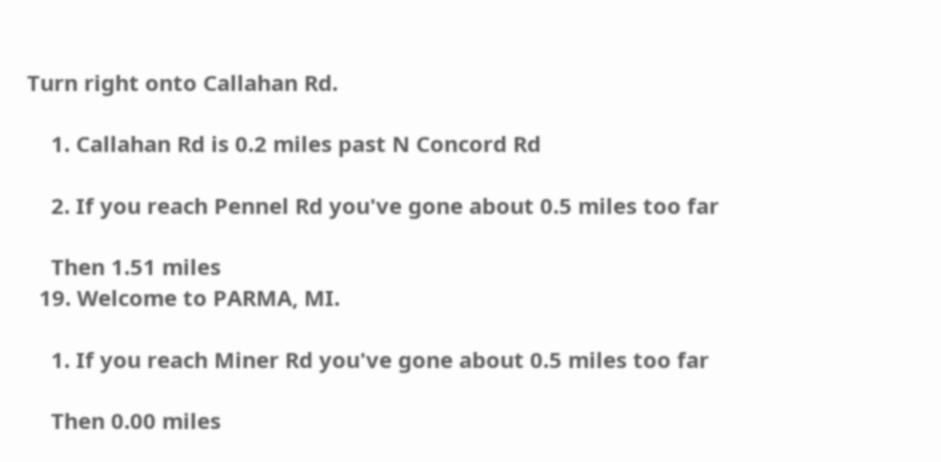Turn right onto Callahan Rd.

    1. Callahan Rd is 0.2 miles past N Concord Rd

    2. If you reach Pennel Rd you've gone about 0.5 miles too far

    Then 1.51 miles
  19. Welcome to PARMA, MI.

    1. If you reach Miner Rd you've gone about 0.5 miles too far

    Then 0.00 miles